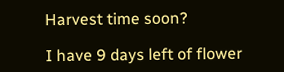Harvest time soon?

I have 9 days left of flower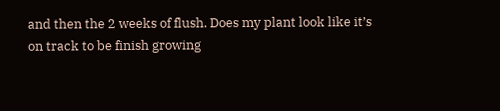and then the 2 weeks of flush. Does my plant look like it’s on track to be finish growing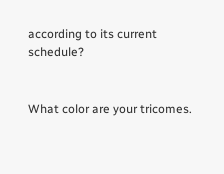according to its current schedule?


What color are your tricomes.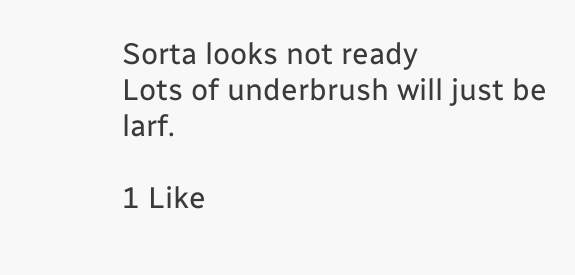Sorta looks not ready
Lots of underbrush will just be larf.

1 Like